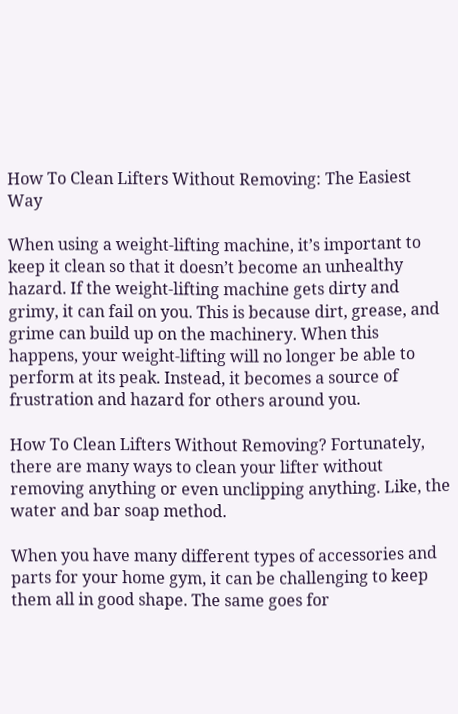How To Clean Lifters Without Removing: The Easiest Way

When using a weight-lifting machine, it’s important to keep it clean so that it doesn’t become an unhealthy hazard. If the weight-lifting machine gets dirty and grimy, it can fail on you. This is because dirt, grease, and grime can build up on the machinery. When this happens, your weight-lifting will no longer be able to perform at its peak. Instead, it becomes a source of frustration and hazard for others around you.

How To Clean Lifters Without Removing? Fortunately, there are many ways to clean your lifter without removing anything or even unclipping anything. Like, the water and bar soap method.

When you have many different types of accessories and parts for your home gym, it can be challenging to keep them all in good shape. The same goes for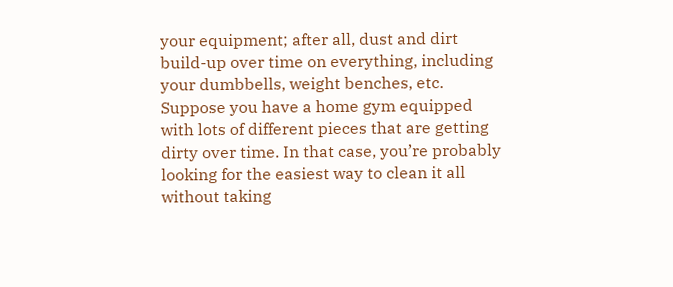your equipment; after all, dust and dirt build-up over time on everything, including your dumbbells, weight benches, etc. Suppose you have a home gym equipped with lots of different pieces that are getting dirty over time. In that case, you’re probably looking for the easiest way to clean it all without taking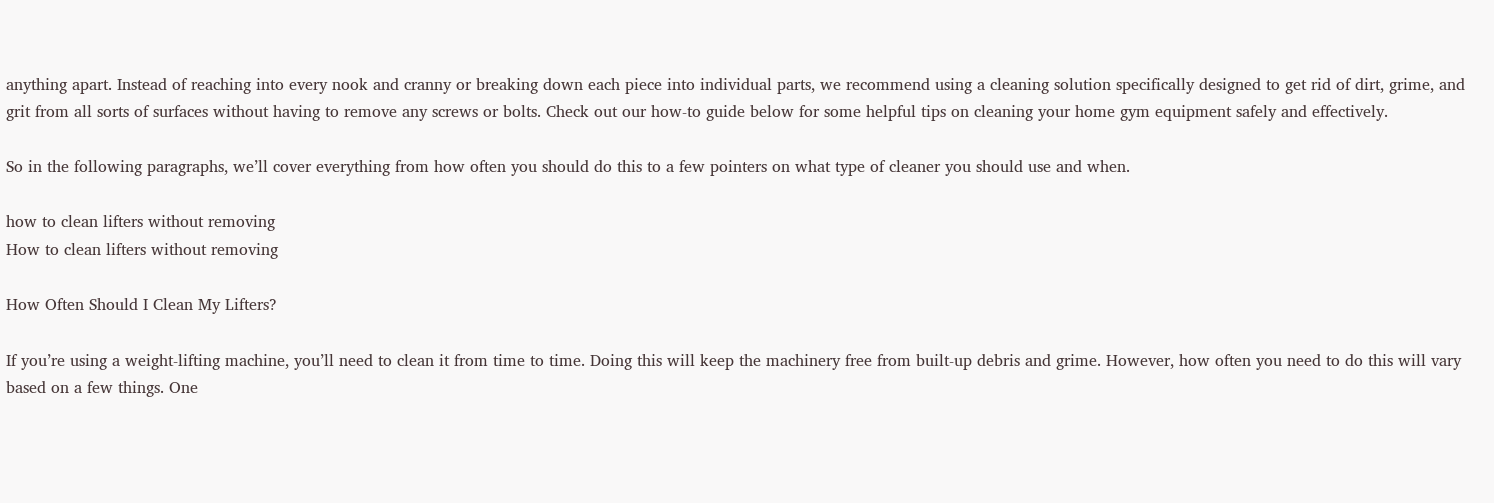anything apart. Instead of reaching into every nook and cranny or breaking down each piece into individual parts, we recommend using a cleaning solution specifically designed to get rid of dirt, grime, and grit from all sorts of surfaces without having to remove any screws or bolts. Check out our how-to guide below for some helpful tips on cleaning your home gym equipment safely and effectively.

So in the following paragraphs, we’ll cover everything from how often you should do this to a few pointers on what type of cleaner you should use and when.

how to clean lifters without removing
How to clean lifters without removing

How Often Should I Clean My Lifters?

If you’re using a weight-lifting machine, you’ll need to clean it from time to time. Doing this will keep the machinery free from built-up debris and grime. However, how often you need to do this will vary based on a few things. One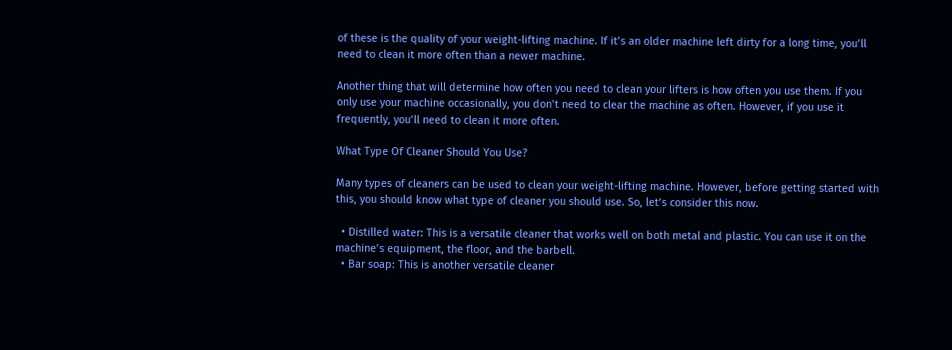of these is the quality of your weight-lifting machine. If it’s an older machine left dirty for a long time, you’ll need to clean it more often than a newer machine.

Another thing that will determine how often you need to clean your lifters is how often you use them. If you only use your machine occasionally, you don’t need to clear the machine as often. However, if you use it frequently, you’ll need to clean it more often.

What Type Of Cleaner Should You Use?

Many types of cleaners can be used to clean your weight-lifting machine. However, before getting started with this, you should know what type of cleaner you should use. So, let’s consider this now.

  • Distilled water: This is a versatile cleaner that works well on both metal and plastic. You can use it on the machine’s equipment, the floor, and the barbell.
  • Bar soap: This is another versatile cleaner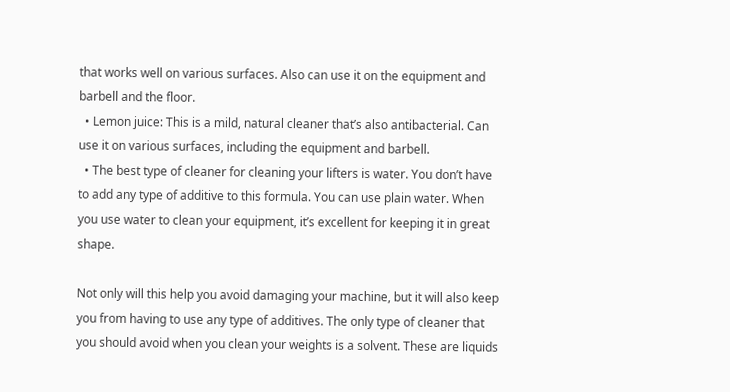that works well on various surfaces. Also can use it on the equipment and barbell and the floor.
  • Lemon juice: This is a mild, natural cleaner that’s also antibacterial. Can use it on various surfaces, including the equipment and barbell.
  • The best type of cleaner for cleaning your lifters is water. You don’t have to add any type of additive to this formula. You can use plain water. When you use water to clean your equipment, it’s excellent for keeping it in great shape.

Not only will this help you avoid damaging your machine, but it will also keep you from having to use any type of additives. The only type of cleaner that you should avoid when you clean your weights is a solvent. These are liquids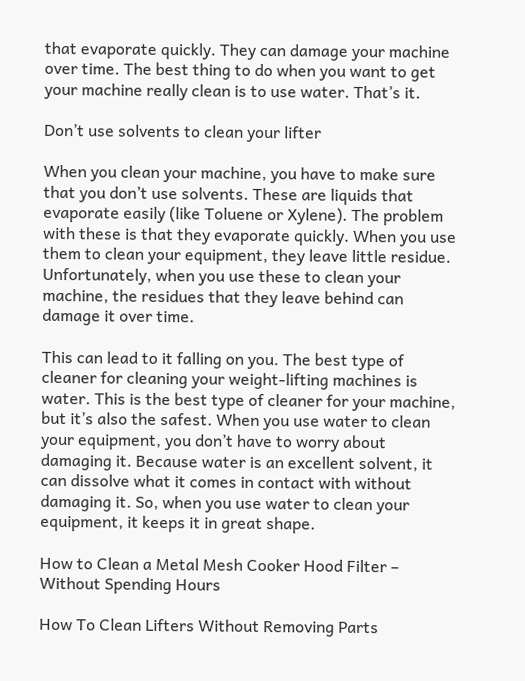that evaporate quickly. They can damage your machine over time. The best thing to do when you want to get your machine really clean is to use water. That’s it.

Don’t use solvents to clean your lifter

When you clean your machine, you have to make sure that you don’t use solvents. These are liquids that evaporate easily (like Toluene or Xylene). The problem with these is that they evaporate quickly. When you use them to clean your equipment, they leave little residue. Unfortunately, when you use these to clean your machine, the residues that they leave behind can damage it over time.

This can lead to it falling on you. The best type of cleaner for cleaning your weight-lifting machines is water. This is the best type of cleaner for your machine, but it’s also the safest. When you use water to clean your equipment, you don’t have to worry about damaging it. Because water is an excellent solvent, it can dissolve what it comes in contact with without damaging it. So, when you use water to clean your equipment, it keeps it in great shape.

How to Clean a Metal Mesh Cooker Hood Filter – Without Spending Hours

How To Clean Lifters Without Removing Parts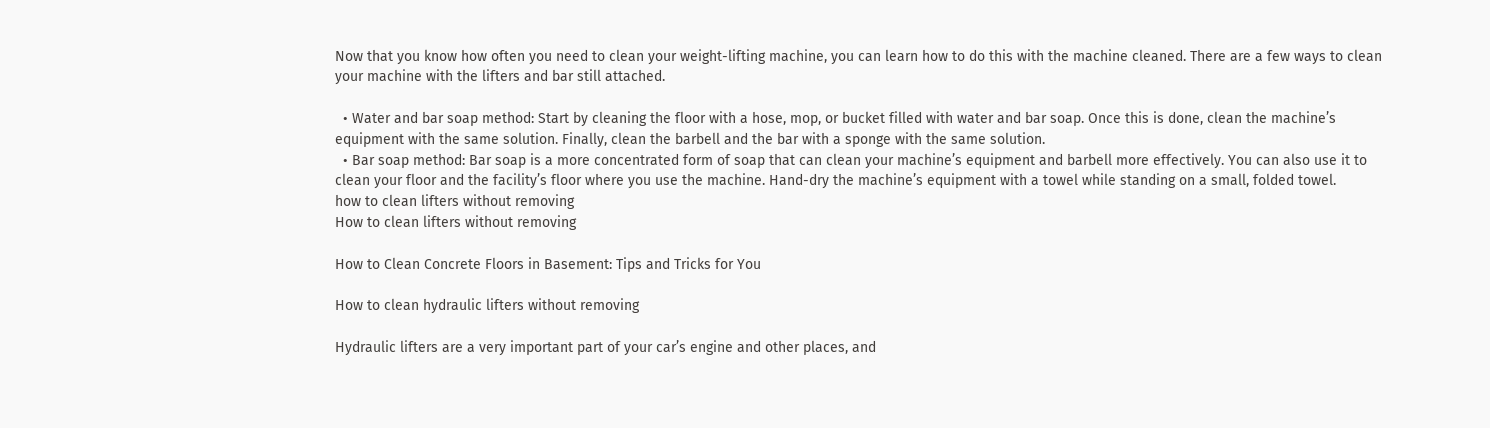Now that you know how often you need to clean your weight-lifting machine, you can learn how to do this with the machine cleaned. There are a few ways to clean your machine with the lifters and bar still attached.

  • Water and bar soap method: Start by cleaning the floor with a hose, mop, or bucket filled with water and bar soap. Once this is done, clean the machine’s equipment with the same solution. Finally, clean the barbell and the bar with a sponge with the same solution.
  • Bar soap method: Bar soap is a more concentrated form of soap that can clean your machine’s equipment and barbell more effectively. You can also use it to clean your floor and the facility’s floor where you use the machine. Hand-dry the machine’s equipment with a towel while standing on a small, folded towel.
how to clean lifters without removing
How to clean lifters without removing

How to Clean Concrete Floors in Basement: Tips and Tricks for You

How to clean hydraulic lifters without removing

Hydraulic lifters are a very important part of your car’s engine and other places, and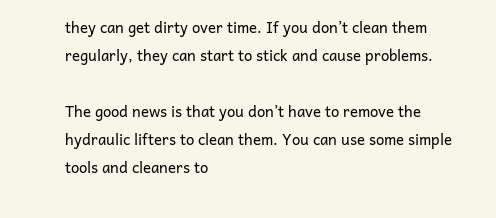they can get dirty over time. If you don’t clean them regularly, they can start to stick and cause problems.

The good news is that you don’t have to remove the hydraulic lifters to clean them. You can use some simple tools and cleaners to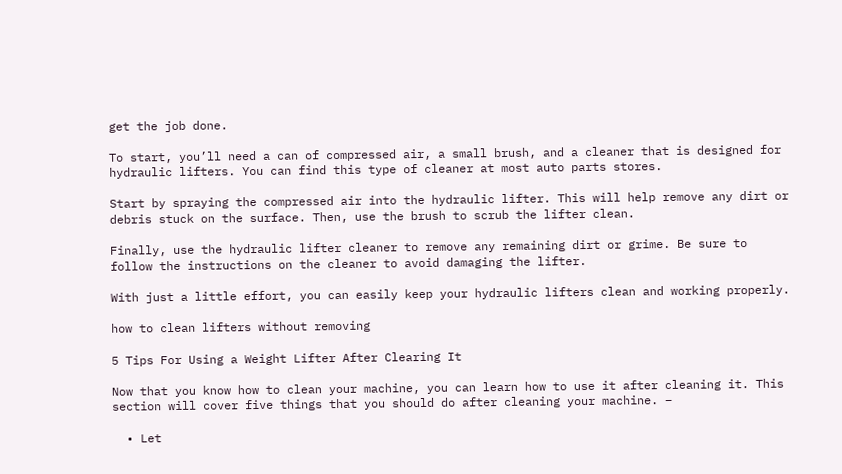get the job done.

To start, you’ll need a can of compressed air, a small brush, and a cleaner that is designed for hydraulic lifters. You can find this type of cleaner at most auto parts stores.

Start by spraying the compressed air into the hydraulic lifter. This will help remove any dirt or debris stuck on the surface. Then, use the brush to scrub the lifter clean.

Finally, use the hydraulic lifter cleaner to remove any remaining dirt or grime. Be sure to follow the instructions on the cleaner to avoid damaging the lifter.

With just a little effort, you can easily keep your hydraulic lifters clean and working properly.

how to clean lifters without removing

5 Tips For Using a Weight Lifter After Clearing It

Now that you know how to clean your machine, you can learn how to use it after cleaning it. This section will cover five things that you should do after cleaning your machine. –

  • Let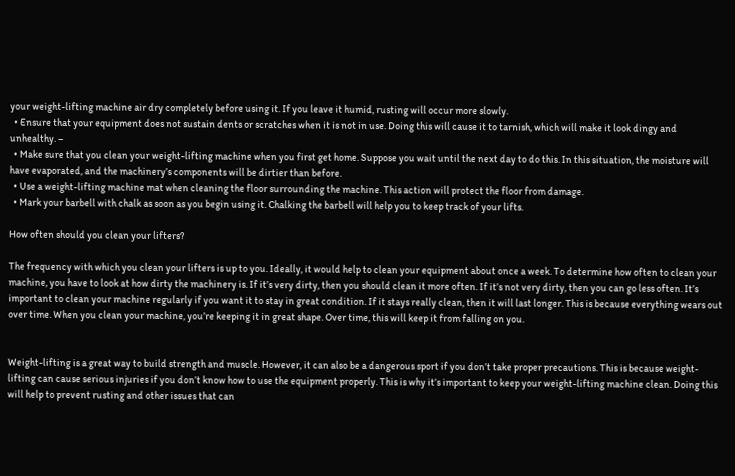your weight-lifting machine air dry completely before using it. If you leave it humid, rusting will occur more slowly.
  • Ensure that your equipment does not sustain dents or scratches when it is not in use. Doing this will cause it to tarnish, which will make it look dingy and unhealthy. –
  • Make sure that you clean your weight-lifting machine when you first get home. Suppose you wait until the next day to do this. In this situation, the moisture will have evaporated, and the machinery’s components will be dirtier than before.
  • Use a weight-lifting machine mat when cleaning the floor surrounding the machine. This action will protect the floor from damage.
  • Mark your barbell with chalk as soon as you begin using it. Chalking the barbell will help you to keep track of your lifts.

How often should you clean your lifters?

The frequency with which you clean your lifters is up to you. Ideally, it would help to clean your equipment about once a week. To determine how often to clean your machine, you have to look at how dirty the machinery is. If it’s very dirty, then you should clean it more often. If it’s not very dirty, then you can go less often. It’s important to clean your machine regularly if you want it to stay in great condition. If it stays really clean, then it will last longer. This is because everything wears out over time. When you clean your machine, you’re keeping it in great shape. Over time, this will keep it from falling on you.


Weight-lifting is a great way to build strength and muscle. However, it can also be a dangerous sport if you don’t take proper precautions. This is because weight-lifting can cause serious injuries if you don’t know how to use the equipment properly. This is why it’s important to keep your weight-lifting machine clean. Doing this will help to prevent rusting and other issues that can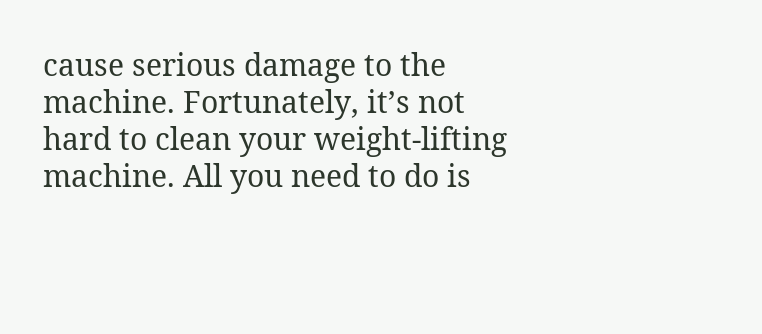cause serious damage to the machine. Fortunately, it’s not hard to clean your weight-lifting machine. All you need to do is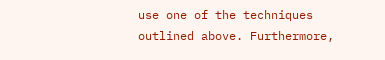use one of the techniques outlined above. Furthermore,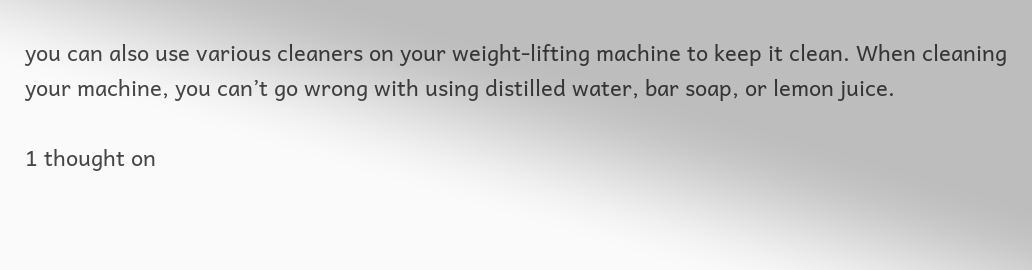you can also use various cleaners on your weight-lifting machine to keep it clean. When cleaning your machine, you can’t go wrong with using distilled water, bar soap, or lemon juice.

1 thought on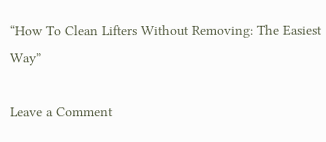“How To Clean Lifters Without Removing: The Easiest Way”

Leave a Comment